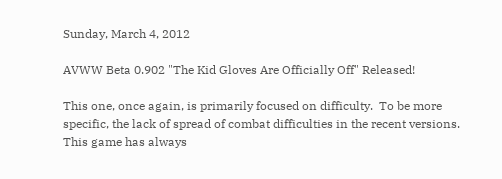Sunday, March 4, 2012

AVWW Beta 0.902 "The Kid Gloves Are Officially Off" Released!

This one, once again, is primarily focused on difficulty.  To be more specific, the lack of spread of combat difficulties in the recent versions.  This game has always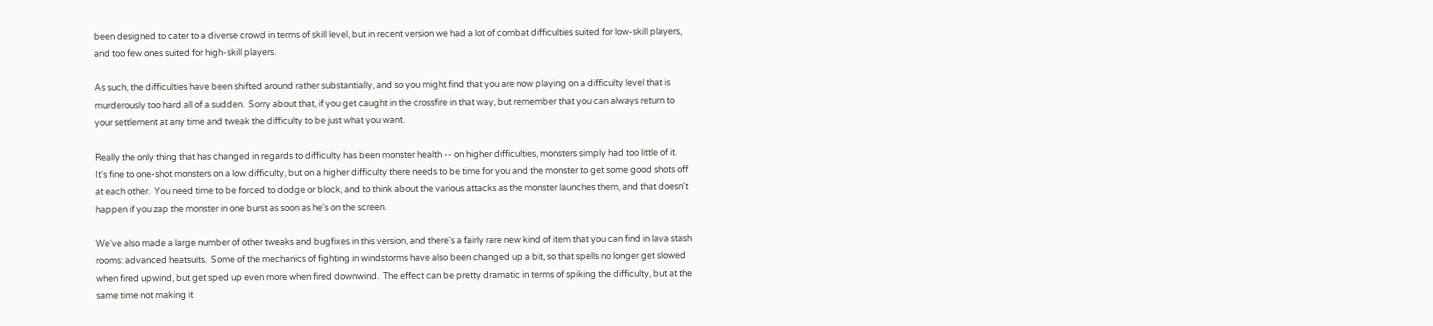been designed to cater to a diverse crowd in terms of skill level, but in recent version we had a lot of combat difficulties suited for low-skill players, and too few ones suited for high-skill players.

As such, the difficulties have been shifted around rather substantially, and so you might find that you are now playing on a difficulty level that is murderously too hard all of a sudden.  Sorry about that, if you get caught in the crossfire in that way, but remember that you can always return to your settlement at any time and tweak the difficulty to be just what you want.

Really the only thing that has changed in regards to difficulty has been monster health -- on higher difficulties, monsters simply had too little of it.  It's fine to one-shot monsters on a low difficulty, but on a higher difficulty there needs to be time for you and the monster to get some good shots off at each other.  You need time to be forced to dodge or block, and to think about the various attacks as the monster launches them, and that doesn't happen if you zap the monster in one burst as soon as he's on the screen.

We've also made a large number of other tweaks and bugfixes in this version, and there's a fairly rare new kind of item that you can find in lava stash rooms: advanced heatsuits.  Some of the mechanics of fighting in windstorms have also been changed up a bit, so that spells no longer get slowed when fired upwind, but get sped up even more when fired downwind.  The effect can be pretty dramatic in terms of spiking the difficulty, but at the same time not making it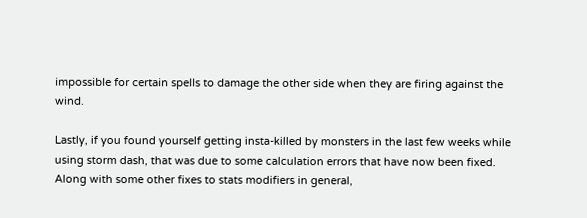impossible for certain spells to damage the other side when they are firing against the wind.

Lastly, if you found yourself getting insta-killed by monsters in the last few weeks while using storm dash, that was due to some calculation errors that have now been fixed.  Along with some other fixes to stats modifiers in general,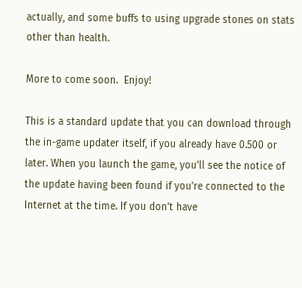actually, and some buffs to using upgrade stones on stats other than health.

More to come soon.  Enjoy!

This is a standard update that you can download through the in-game updater itself, if you already have 0.500 or later. When you launch the game, you'll see the notice of the update having been found if you're connected to the Internet at the time. If you don't have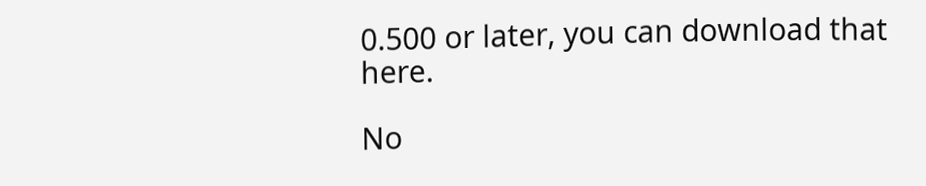0.500 or later, you can download that here.

No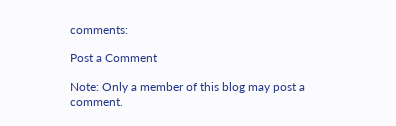comments:

Post a Comment

Note: Only a member of this blog may post a comment.